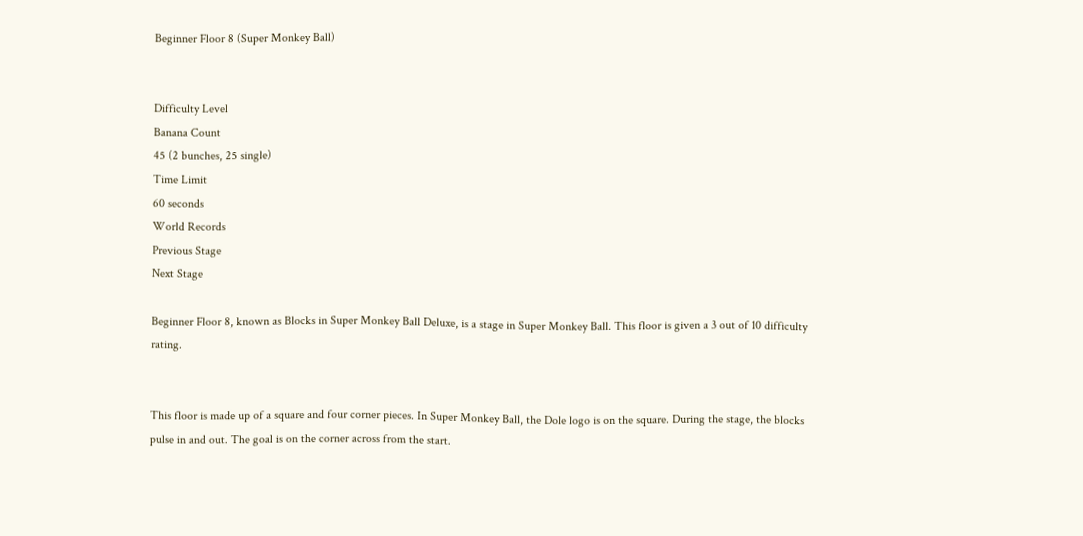Beginner Floor 8 (Super Monkey Ball)


Difficulty Level
Banana Count
45 (2 bunches, 25 single)
Time Limit
60 seconds
World Records
Previous Stage
Next Stage

Beginner Floor 8, known as Blocks in Super Monkey Ball Deluxe, is a stage in Super Monkey Ball. This floor is given a 3 out of 10 difficulty rating.


This floor is made up of a square and four corner pieces. In Super Monkey Ball, the Dole logo is on the square. During the stage, the blocks pulse in and out. The goal is on the corner across from the start.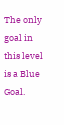The only goal in this level is a Blue Goal.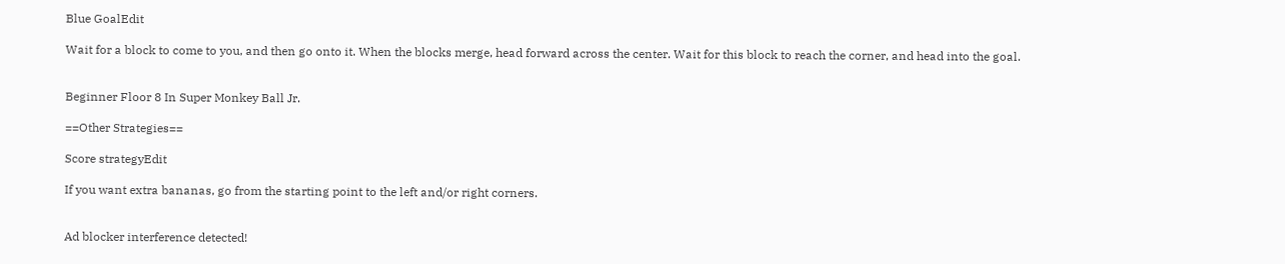Blue GoalEdit

Wait for a block to come to you, and then go onto it. When the blocks merge, head forward across the center. Wait for this block to reach the corner, and head into the goal.


Beginner Floor 8 In Super Monkey Ball Jr.

==Other Strategies==

Score strategyEdit

If you want extra bananas, go from the starting point to the left and/or right corners.


Ad blocker interference detected!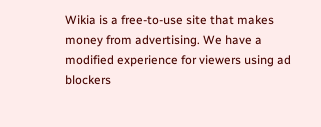Wikia is a free-to-use site that makes money from advertising. We have a modified experience for viewers using ad blockers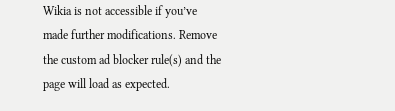Wikia is not accessible if you’ve made further modifications. Remove the custom ad blocker rule(s) and the page will load as expected.